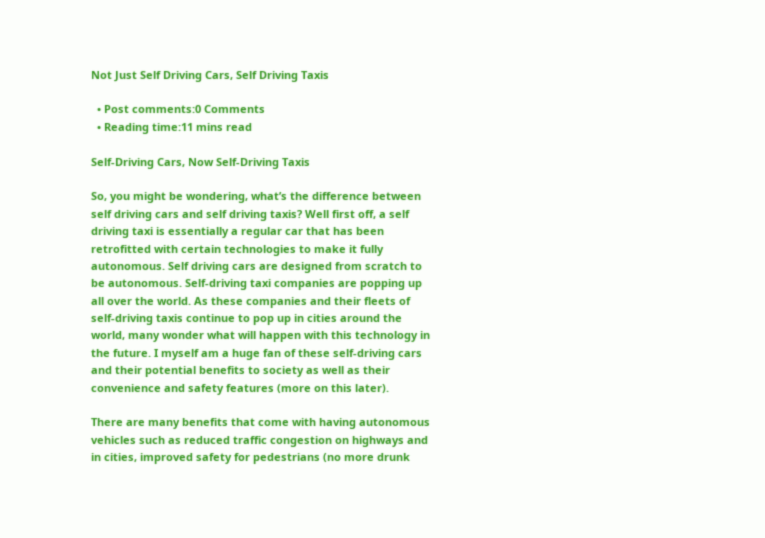Not Just Self Driving Cars, Self Driving Taxis

  • Post comments:0 Comments
  • Reading time:11 mins read

Self-Driving Cars, Now Self-Driving Taxis

So, you might be wondering, what’s the difference between self driving cars and self driving taxis? Well first off, a self driving taxi is essentially a regular car that has been retrofitted with certain technologies to make it fully autonomous. Self driving cars are designed from scratch to be autonomous. Self-driving taxi companies are popping up all over the world. As these companies and their fleets of self-driving taxis continue to pop up in cities around the world, many wonder what will happen with this technology in the future. I myself am a huge fan of these self-driving cars and their potential benefits to society as well as their convenience and safety features (more on this later).

There are many benefits that come with having autonomous vehicles such as reduced traffic congestion on highways and in cities, improved safety for pedestrians (no more drunk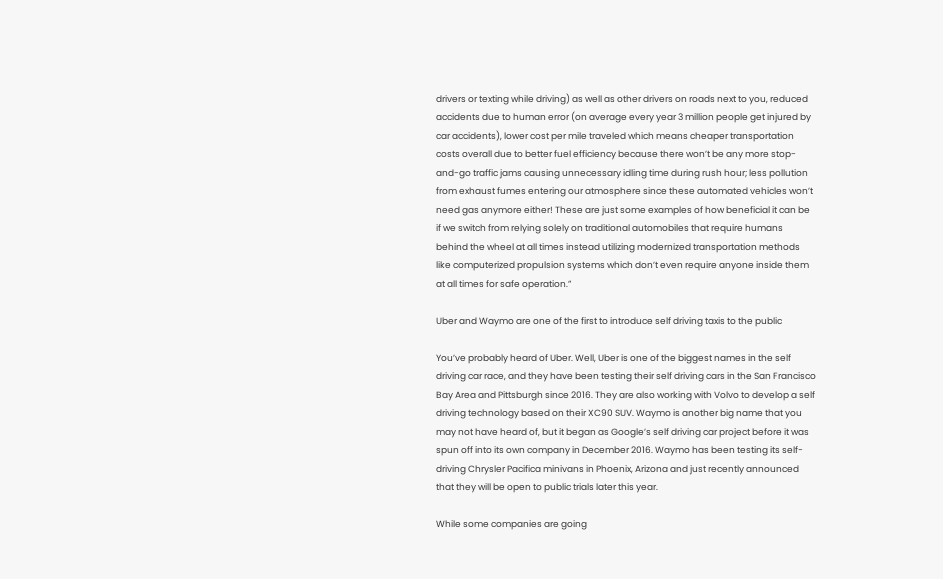drivers or texting while driving) as well as other drivers on roads next to you, reduced accidents due to human error (on average every year 3 million people get injured by car accidents), lower cost per mile traveled which means cheaper transportation costs overall due to better fuel efficiency because there won’t be any more stop-and-go traffic jams causing unnecessary idling time during rush hour; less pollution from exhaust fumes entering our atmosphere since these automated vehicles won’t need gas anymore either! These are just some examples of how beneficial it can be if we switch from relying solely on traditional automobiles that require humans behind the wheel at all times instead utilizing modernized transportation methods like computerized propulsion systems which don’t even require anyone inside them at all times for safe operation.”

Uber and Waymo are one of the first to introduce self driving taxis to the public

You’ve probably heard of Uber. Well, Uber is one of the biggest names in the self driving car race, and they have been testing their self driving cars in the San Francisco Bay Area and Pittsburgh since 2016. They are also working with Volvo to develop a self driving technology based on their XC90 SUV. Waymo is another big name that you may not have heard of, but it began as Google’s self driving car project before it was spun off into its own company in December 2016. Waymo has been testing its self-driving Chrysler Pacifica minivans in Phoenix, Arizona and just recently announced that they will be open to public trials later this year.

While some companies are going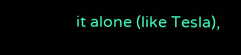it alone (like Tesla),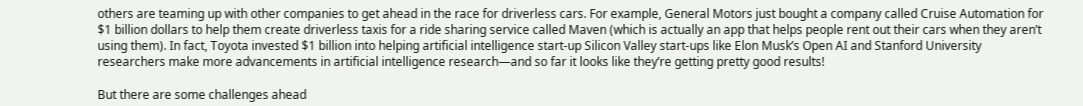others are teaming up with other companies to get ahead in the race for driverless cars. For example, General Motors just bought a company called Cruise Automation for $1 billion dollars to help them create driverless taxis for a ride sharing service called Maven (which is actually an app that helps people rent out their cars when they aren’t using them). In fact, Toyota invested $1 billion into helping artificial intelligence start-up Silicon Valley start-ups like Elon Musk’s Open AI and Stanford University researchers make more advancements in artificial intelligence research—and so far it looks like they’re getting pretty good results!

But there are some challenges ahead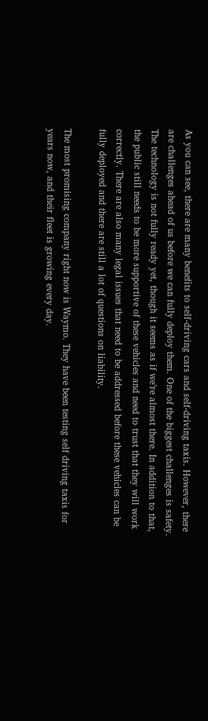As you can see, there are many benefits to self-driving cars and self-driving taxis. However, there are challenges ahead of us before we can fully deploy them. One of the biggest challenges is safety. The technology is not fully ready yet, though it seems as if we’re almost there. In addition to that, the public still needs to be more supportive of these vehicles and need to trust that they will work correctly. There are also many legal issues that need to be addressed before these vehicles can be fully deployed and there are still a lot of questions on liability.

The most promising company right now is Waymo. They have been testing self driving taxis for years now, and their fleet is growing every day.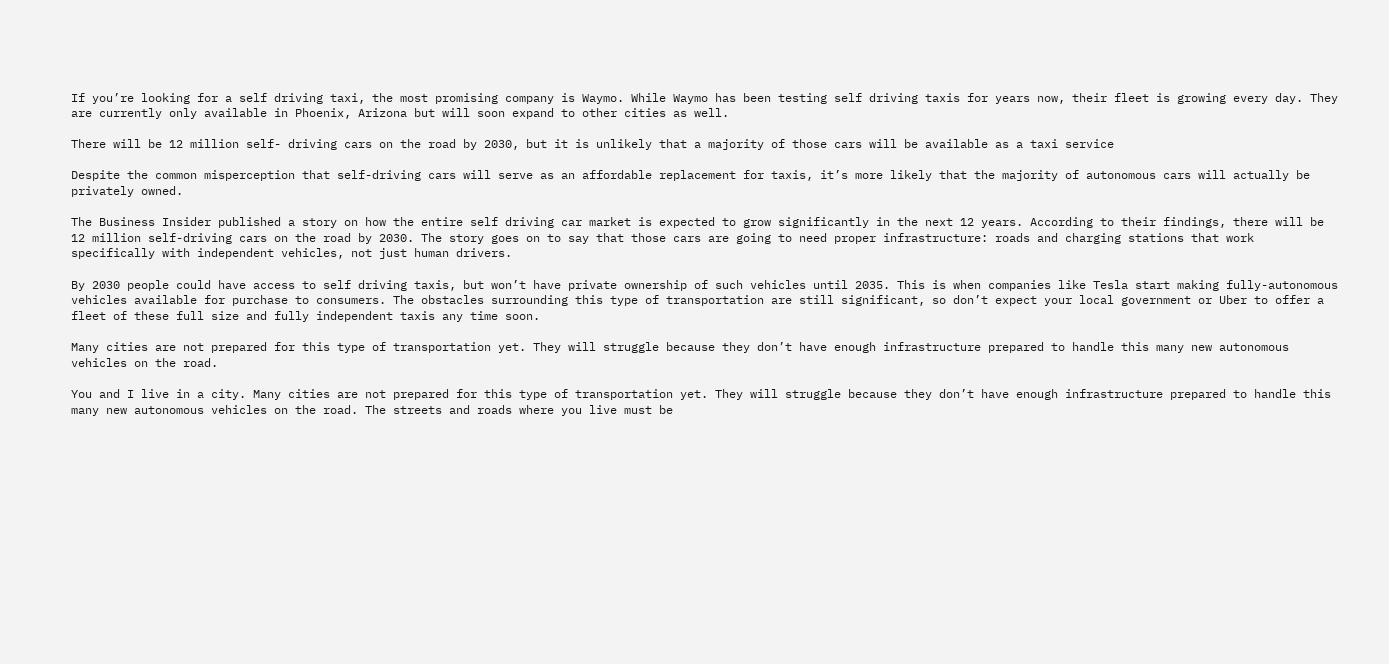If you’re looking for a self driving taxi, the most promising company is Waymo. While Waymo has been testing self driving taxis for years now, their fleet is growing every day. They are currently only available in Phoenix, Arizona but will soon expand to other cities as well.

There will be 12 million self- driving cars on the road by 2030, but it is unlikely that a majority of those cars will be available as a taxi service

Despite the common misperception that self-driving cars will serve as an affordable replacement for taxis, it’s more likely that the majority of autonomous cars will actually be privately owned.

The Business Insider published a story on how the entire self driving car market is expected to grow significantly in the next 12 years. According to their findings, there will be 12 million self-driving cars on the road by 2030. The story goes on to say that those cars are going to need proper infrastructure: roads and charging stations that work specifically with independent vehicles, not just human drivers.

By 2030 people could have access to self driving taxis, but won’t have private ownership of such vehicles until 2035. This is when companies like Tesla start making fully-autonomous vehicles available for purchase to consumers. The obstacles surrounding this type of transportation are still significant, so don’t expect your local government or Uber to offer a fleet of these full size and fully independent taxis any time soon.

Many cities are not prepared for this type of transportation yet. They will struggle because they don’t have enough infrastructure prepared to handle this many new autonomous vehicles on the road.

You and I live in a city. Many cities are not prepared for this type of transportation yet. They will struggle because they don’t have enough infrastructure prepared to handle this many new autonomous vehicles on the road. The streets and roads where you live must be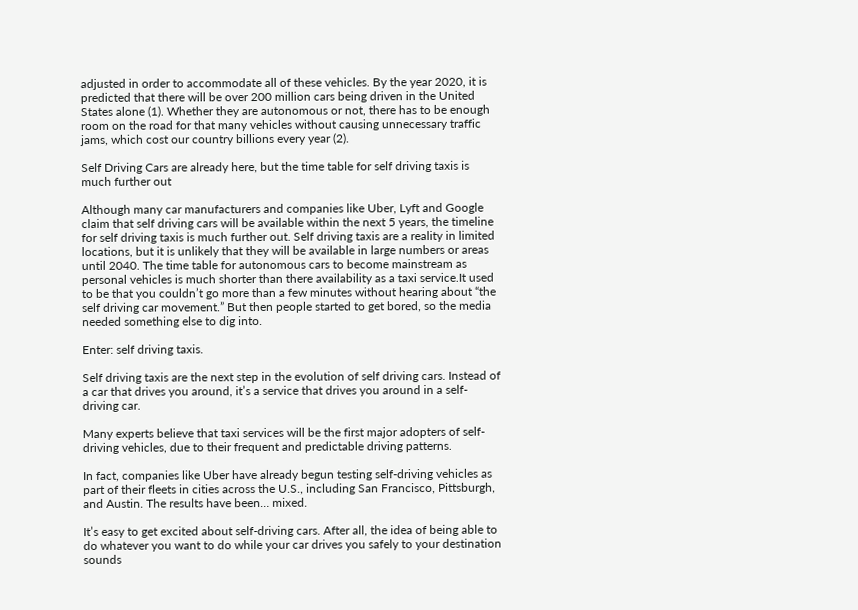adjusted in order to accommodate all of these vehicles. By the year 2020, it is predicted that there will be over 200 million cars being driven in the United States alone (1). Whether they are autonomous or not, there has to be enough room on the road for that many vehicles without causing unnecessary traffic jams, which cost our country billions every year (2).

Self Driving Cars are already here, but the time table for self driving taxis is much further out

Although many car manufacturers and companies like Uber, Lyft and Google claim that self driving cars will be available within the next 5 years, the timeline for self driving taxis is much further out. Self driving taxis are a reality in limited locations, but it is unlikely that they will be available in large numbers or areas until 2040. The time table for autonomous cars to become mainstream as personal vehicles is much shorter than there availability as a taxi service.It used to be that you couldn’t go more than a few minutes without hearing about “the self driving car movement.” But then people started to get bored, so the media needed something else to dig into.

Enter: self driving taxis.

Self driving taxis are the next step in the evolution of self driving cars. Instead of a car that drives you around, it’s a service that drives you around in a self-driving car.

Many experts believe that taxi services will be the first major adopters of self-driving vehicles, due to their frequent and predictable driving patterns.

In fact, companies like Uber have already begun testing self-driving vehicles as part of their fleets in cities across the U.S., including San Francisco, Pittsburgh, and Austin. The results have been… mixed.

It’s easy to get excited about self-driving cars. After all, the idea of being able to do whatever you want to do while your car drives you safely to your destination sounds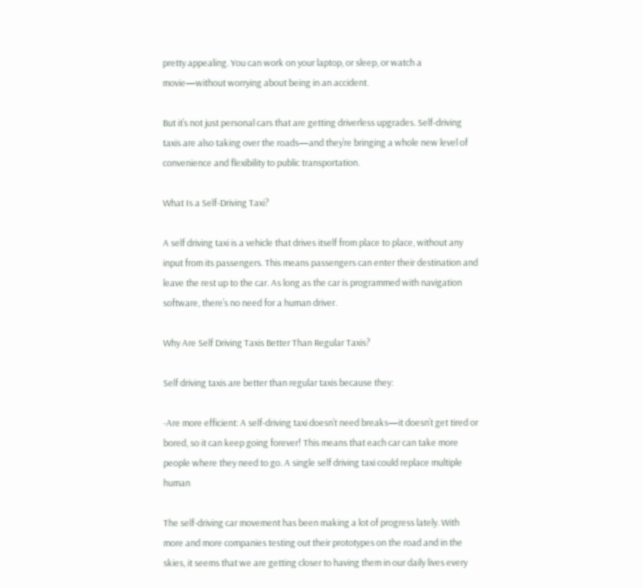pretty appealing. You can work on your laptop, or sleep, or watch a movie—without worrying about being in an accident.

But it’s not just personal cars that are getting driverless upgrades. Self-driving taxis are also taking over the roads—and they’re bringing a whole new level of convenience and flexibility to public transportation.

What Is a Self-Driving Taxi?

A self driving taxi is a vehicle that drives itself from place to place, without any input from its passengers. This means passengers can enter their destination and leave the rest up to the car. As long as the car is programmed with navigation software, there’s no need for a human driver.

Why Are Self Driving Taxis Better Than Regular Taxis?

Self driving taxis are better than regular taxis because they:

-Are more efficient: A self-driving taxi doesn’t need breaks—it doesn’t get tired or bored, so it can keep going forever! This means that each car can take more people where they need to go. A single self driving taxi could replace multiple human

The self-driving car movement has been making a lot of progress lately. With more and more companies testing out their prototypes on the road and in the skies, it seems that we are getting closer to having them in our daily lives every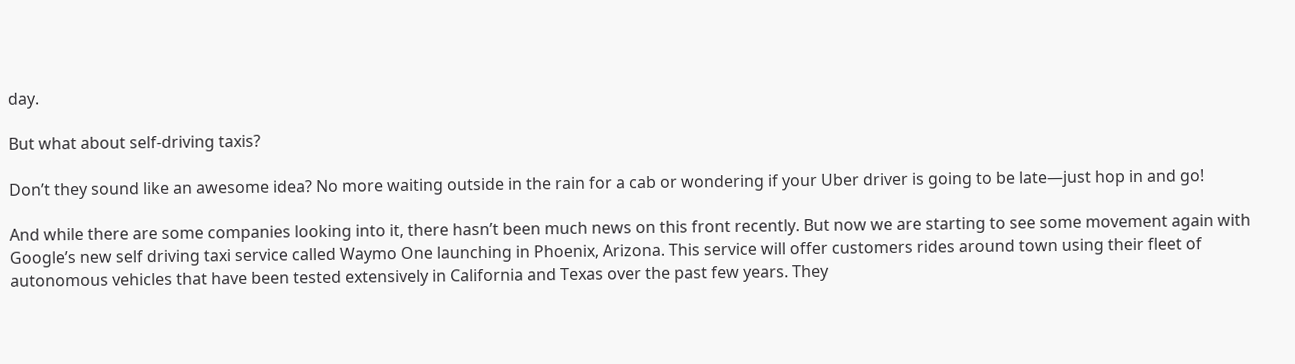day.

But what about self-driving taxis?

Don’t they sound like an awesome idea? No more waiting outside in the rain for a cab or wondering if your Uber driver is going to be late—just hop in and go!

And while there are some companies looking into it, there hasn’t been much news on this front recently. But now we are starting to see some movement again with Google’s new self driving taxi service called Waymo One launching in Phoenix, Arizona. This service will offer customers rides around town using their fleet of autonomous vehicles that have been tested extensively in California and Texas over the past few years. They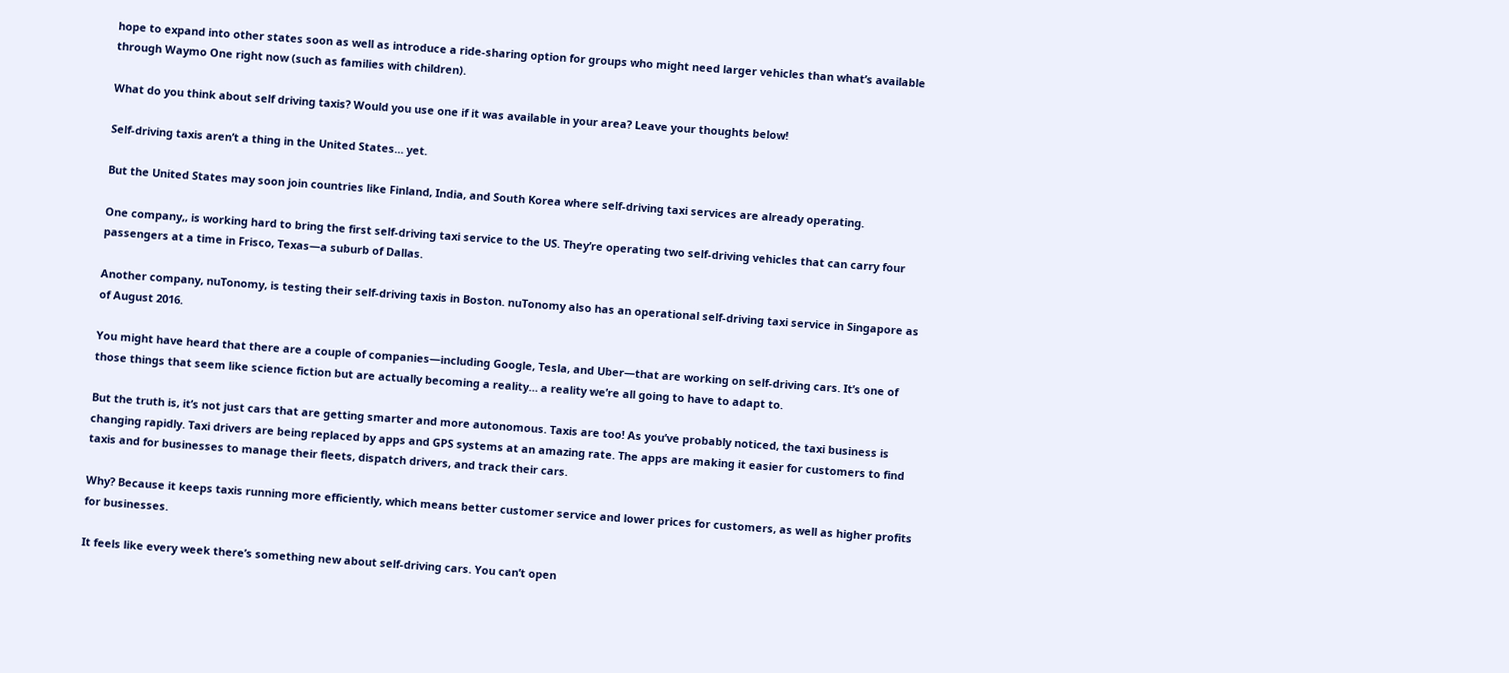hope to expand into other states soon as well as introduce a ride-sharing option for groups who might need larger vehicles than what’s available through Waymo One right now (such as families with children).

What do you think about self driving taxis? Would you use one if it was available in your area? Leave your thoughts below!

Self-driving taxis aren’t a thing in the United States… yet.

But the United States may soon join countries like Finland, India, and South Korea where self-driving taxi services are already operating.

One company,, is working hard to bring the first self-driving taxi service to the US. They’re operating two self-driving vehicles that can carry four passengers at a time in Frisco, Texas—a suburb of Dallas.

Another company, nuTonomy, is testing their self-driving taxis in Boston. nuTonomy also has an operational self-driving taxi service in Singapore as of August 2016.

You might have heard that there are a couple of companies—including Google, Tesla, and Uber—that are working on self-driving cars. It’s one of those things that seem like science fiction but are actually becoming a reality… a reality we’re all going to have to adapt to.

But the truth is, it’s not just cars that are getting smarter and more autonomous. Taxis are too! As you’ve probably noticed, the taxi business is changing rapidly. Taxi drivers are being replaced by apps and GPS systems at an amazing rate. The apps are making it easier for customers to find taxis and for businesses to manage their fleets, dispatch drivers, and track their cars.

Why? Because it keeps taxis running more efficiently, which means better customer service and lower prices for customers, as well as higher profits for businesses.

It feels like every week there’s something new about self-driving cars. You can’t open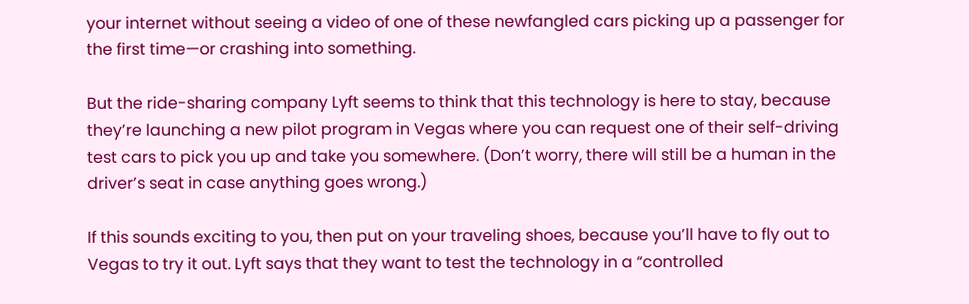your internet without seeing a video of one of these newfangled cars picking up a passenger for the first time—or crashing into something.

But the ride-sharing company Lyft seems to think that this technology is here to stay, because they’re launching a new pilot program in Vegas where you can request one of their self-driving test cars to pick you up and take you somewhere. (Don’t worry, there will still be a human in the driver’s seat in case anything goes wrong.)

If this sounds exciting to you, then put on your traveling shoes, because you’ll have to fly out to Vegas to try it out. Lyft says that they want to test the technology in a “controlled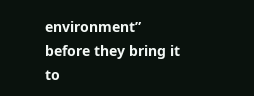environment” before they bring it to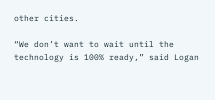other cities.

“We don’t want to wait until the technology is 100% ready,” said Logan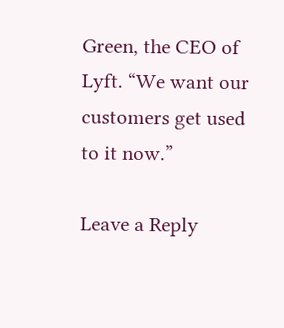Green, the CEO of Lyft. “We want our customers get used to it now.”

Leave a Reply